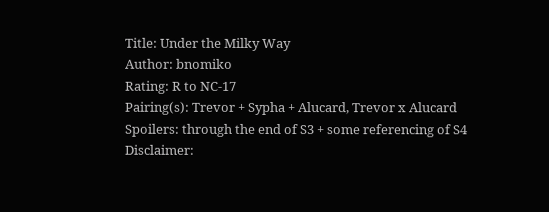Title: Under the Milky Way
Author: bnomiko
Rating: R to NC-17
Pairing(s): Trevor + Sypha + Alucard, Trevor x Alucard
Spoilers: through the end of S3 + some referencing of S4
Disclaimer: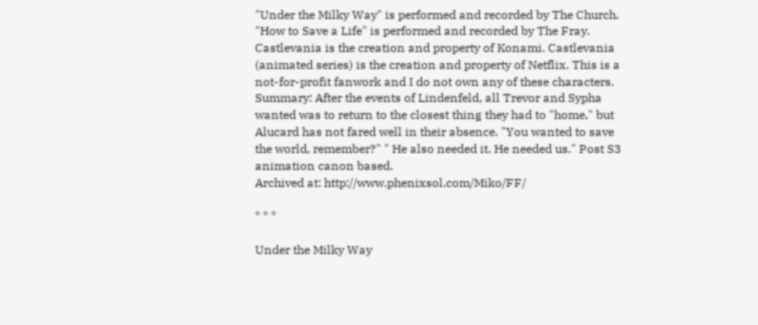"Under the Milky Way" is performed and recorded by The Church. "How to Save a Life" is performed and recorded by The Fray. Castlevania is the creation and property of Konami. Castlevania (animated series) is the creation and property of Netflix. This is a not-for-profit fanwork and I do not own any of these characters.
Summary: After the events of Lindenfeld, all Trevor and Sypha wanted was to return to the closest thing they had to "home," but Alucard has not fared well in their absence. "You wanted to save the world, remember?" " He also needed it. He needed us." Post S3 animation canon based.
Archived at: http://www.phenixsol.com/Miko/FF/

* * *

Under the Milky Way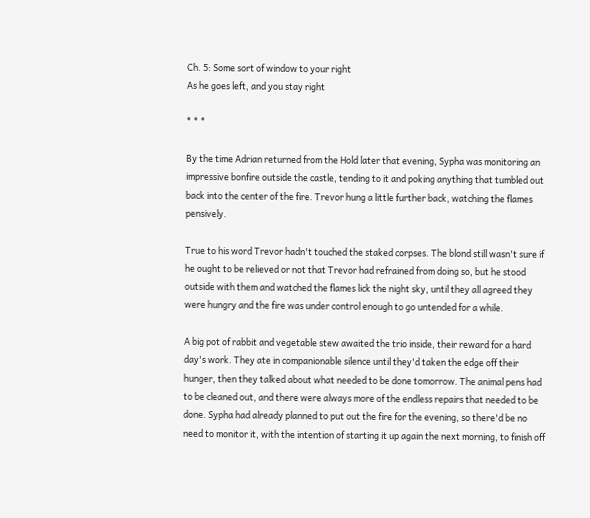Ch. 5: Some sort of window to your right
As he goes left, and you stay right

* * *

By the time Adrian returned from the Hold later that evening, Sypha was monitoring an impressive bonfire outside the castle, tending to it and poking anything that tumbled out back into the center of the fire. Trevor hung a little further back, watching the flames pensively.

True to his word Trevor hadn't touched the staked corpses. The blond still wasn't sure if he ought to be relieved or not that Trevor had refrained from doing so, but he stood outside with them and watched the flames lick the night sky, until they all agreed they were hungry and the fire was under control enough to go untended for a while.

A big pot of rabbit and vegetable stew awaited the trio inside, their reward for a hard day's work. They ate in companionable silence until they'd taken the edge off their hunger, then they talked about what needed to be done tomorrow. The animal pens had to be cleaned out, and there were always more of the endless repairs that needed to be done. Sypha had already planned to put out the fire for the evening, so there'd be no need to monitor it, with the intention of starting it up again the next morning, to finish off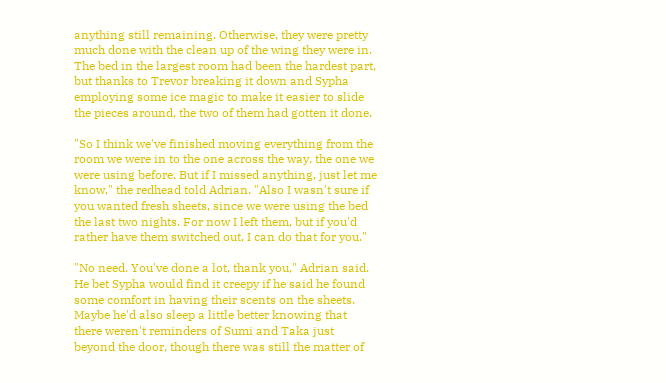anything still remaining. Otherwise, they were pretty much done with the clean up of the wing they were in. The bed in the largest room had been the hardest part, but thanks to Trevor breaking it down and Sypha employing some ice magic to make it easier to slide the pieces around, the two of them had gotten it done.

"So I think we've finished moving everything from the room we were in to the one across the way, the one we were using before. But if I missed anything, just let me know," the redhead told Adrian. "Also I wasn't sure if you wanted fresh sheets, since we were using the bed the last two nights. For now I left them, but if you'd rather have them switched out, I can do that for you."

"No need. You've done a lot, thank you," Adrian said. He bet Sypha would find it creepy if he said he found some comfort in having their scents on the sheets. Maybe he'd also sleep a little better knowing that there weren't reminders of Sumi and Taka just beyond the door, though there was still the matter of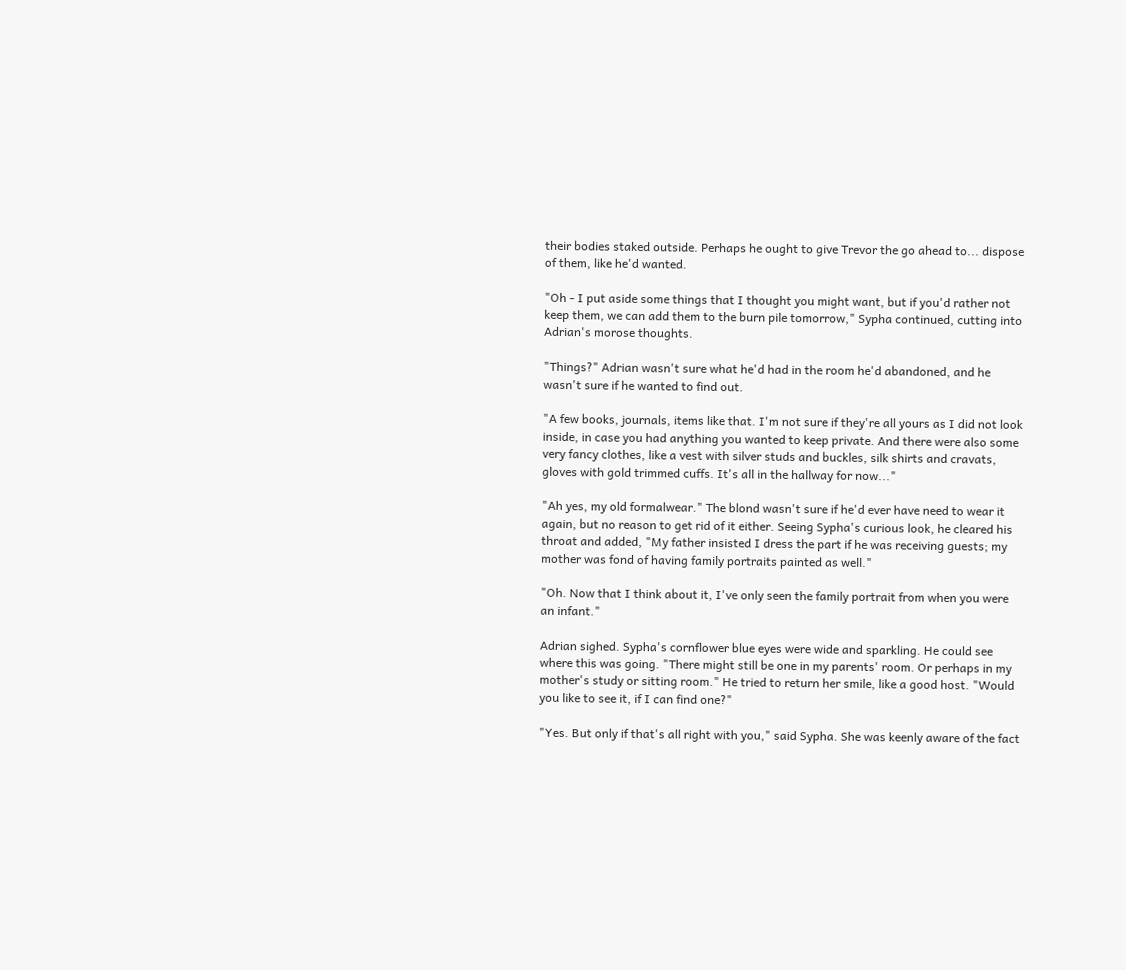their bodies staked outside. Perhaps he ought to give Trevor the go ahead to... dispose of them, like he'd wanted.

"Oh - I put aside some things that I thought you might want, but if you'd rather not keep them, we can add them to the burn pile tomorrow," Sypha continued, cutting into Adrian's morose thoughts.

"Things?" Adrian wasn't sure what he'd had in the room he'd abandoned, and he wasn't sure if he wanted to find out.

"A few books, journals, items like that. I'm not sure if they're all yours as I did not look inside, in case you had anything you wanted to keep private. And there were also some very fancy clothes, like a vest with silver studs and buckles, silk shirts and cravats, gloves with gold trimmed cuffs. It's all in the hallway for now..."

"Ah yes, my old formalwear." The blond wasn't sure if he'd ever have need to wear it again, but no reason to get rid of it either. Seeing Sypha's curious look, he cleared his throat and added, "My father insisted I dress the part if he was receiving guests; my mother was fond of having family portraits painted as well."

"Oh. Now that I think about it, I've only seen the family portrait from when you were an infant."

Adrian sighed. Sypha's cornflower blue eyes were wide and sparkling. He could see where this was going. "There might still be one in my parents' room. Or perhaps in my mother's study or sitting room." He tried to return her smile, like a good host. "Would you like to see it, if I can find one?"

"Yes. But only if that's all right with you," said Sypha. She was keenly aware of the fact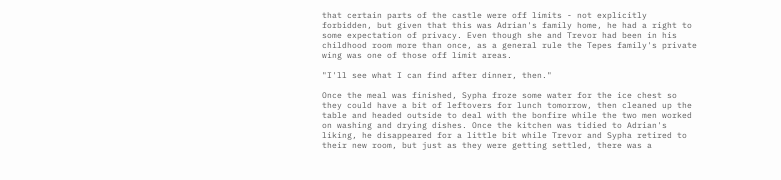that certain parts of the castle were off limits - not explicitly forbidden, but given that this was Adrian's family home, he had a right to some expectation of privacy. Even though she and Trevor had been in his childhood room more than once, as a general rule the Tepes family's private wing was one of those off limit areas.

"I'll see what I can find after dinner, then."

Once the meal was finished, Sypha froze some water for the ice chest so they could have a bit of leftovers for lunch tomorrow, then cleaned up the table and headed outside to deal with the bonfire while the two men worked on washing and drying dishes. Once the kitchen was tidied to Adrian's liking, he disappeared for a little bit while Trevor and Sypha retired to their new room, but just as they were getting settled, there was a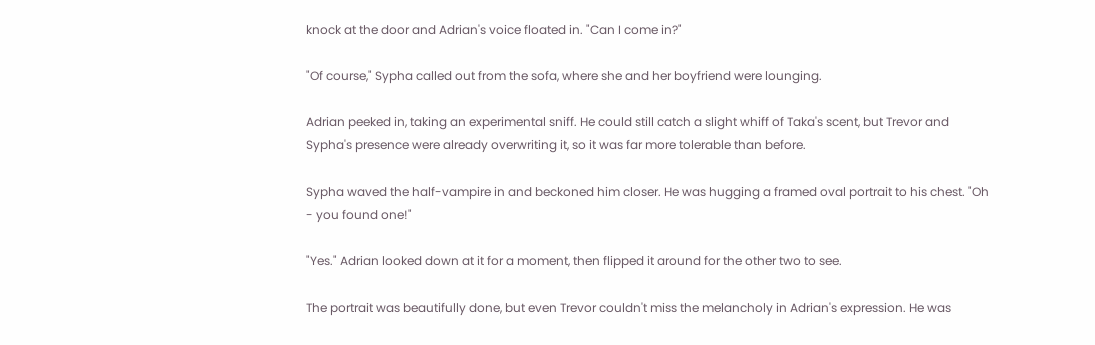knock at the door and Adrian's voice floated in. "Can I come in?"

"Of course," Sypha called out from the sofa, where she and her boyfriend were lounging.

Adrian peeked in, taking an experimental sniff. He could still catch a slight whiff of Taka's scent, but Trevor and Sypha's presence were already overwriting it, so it was far more tolerable than before.

Sypha waved the half-vampire in and beckoned him closer. He was hugging a framed oval portrait to his chest. "Oh - you found one!"

"Yes." Adrian looked down at it for a moment, then flipped it around for the other two to see.

The portrait was beautifully done, but even Trevor couldn't miss the melancholy in Adrian's expression. He was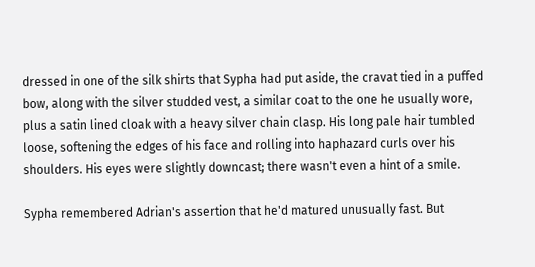dressed in one of the silk shirts that Sypha had put aside, the cravat tied in a puffed bow, along with the silver studded vest, a similar coat to the one he usually wore, plus a satin lined cloak with a heavy silver chain clasp. His long pale hair tumbled loose, softening the edges of his face and rolling into haphazard curls over his shoulders. His eyes were slightly downcast; there wasn't even a hint of a smile.

Sypha remembered Adrian's assertion that he'd matured unusually fast. But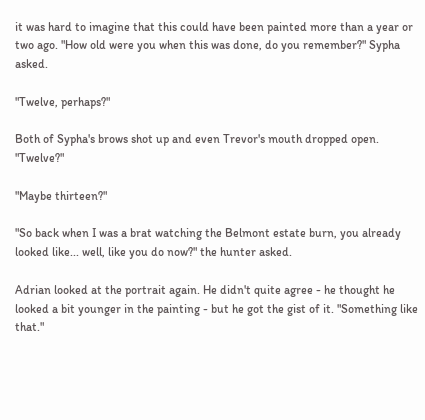it was hard to imagine that this could have been painted more than a year or two ago. "How old were you when this was done, do you remember?" Sypha asked.

"Twelve, perhaps?"

Both of Sypha's brows shot up and even Trevor's mouth dropped open. "Twelve?"

"Maybe thirteen?"

"So back when I was a brat watching the Belmont estate burn, you already looked like... well, like you do now?" the hunter asked.

Adrian looked at the portrait again. He didn't quite agree - he thought he looked a bit younger in the painting - but he got the gist of it. "Something like that."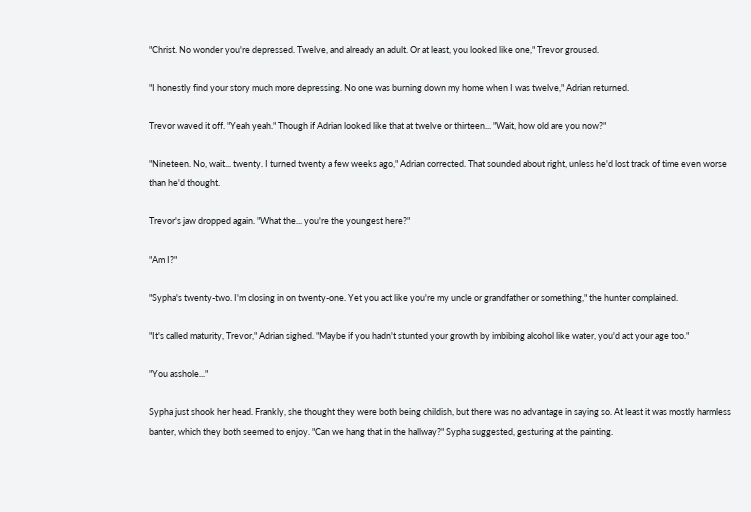"Christ. No wonder you're depressed. Twelve, and already an adult. Or at least, you looked like one," Trevor groused.

"I honestly find your story much more depressing. No one was burning down my home when I was twelve," Adrian returned.

Trevor waved it off. "Yeah yeah." Though if Adrian looked like that at twelve or thirteen... "Wait, how old are you now?"

"Nineteen. No, wait... twenty. I turned twenty a few weeks ago," Adrian corrected. That sounded about right, unless he'd lost track of time even worse than he'd thought.

Trevor's jaw dropped again. "What the... you're the youngest here?"

"Am I?"

"Sypha's twenty-two. I'm closing in on twenty-one. Yet you act like you're my uncle or grandfather or something," the hunter complained.

"It's called maturity, Trevor," Adrian sighed. "Maybe if you hadn't stunted your growth by imbibing alcohol like water, you'd act your age too."

"You asshole..."

Sypha just shook her head. Frankly, she thought they were both being childish, but there was no advantage in saying so. At least it was mostly harmless banter, which they both seemed to enjoy. "Can we hang that in the hallway?" Sypha suggested, gesturing at the painting.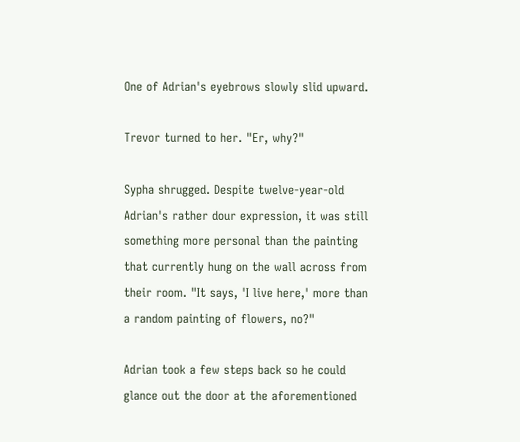One of Adrian's eyebrows slowly slid upward.

Trevor turned to her. "Er, why?"

Sypha shrugged. Despite twelve-year-old Adrian's rather dour expression, it was still something more personal than the painting that currently hung on the wall across from their room. "It says, 'I live here,' more than a random painting of flowers, no?"

Adrian took a few steps back so he could glance out the door at the aforementioned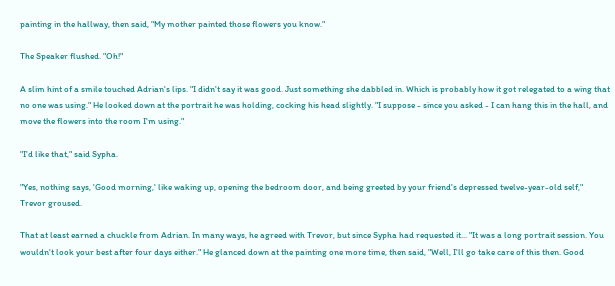painting in the hallway, then said, "My mother painted those flowers you know."

The Speaker flushed. "Oh!"

A slim hint of a smile touched Adrian's lips. "I didn't say it was good. Just something she dabbled in. Which is probably how it got relegated to a wing that no one was using." He looked down at the portrait he was holding, cocking his head slightly. "I suppose - since you asked - I can hang this in the hall, and move the flowers into the room I'm using."

"I'd like that," said Sypha.

"Yes, nothing says, 'Good morning,' like waking up, opening the bedroom door, and being greeted by your friend's depressed twelve-year-old self," Trevor groused.

That at least earned a chuckle from Adrian. In many ways, he agreed with Trevor, but since Sypha had requested it... "It was a long portrait session. You wouldn't look your best after four days either." He glanced down at the painting one more time, then said, "Well, I'll go take care of this then. Good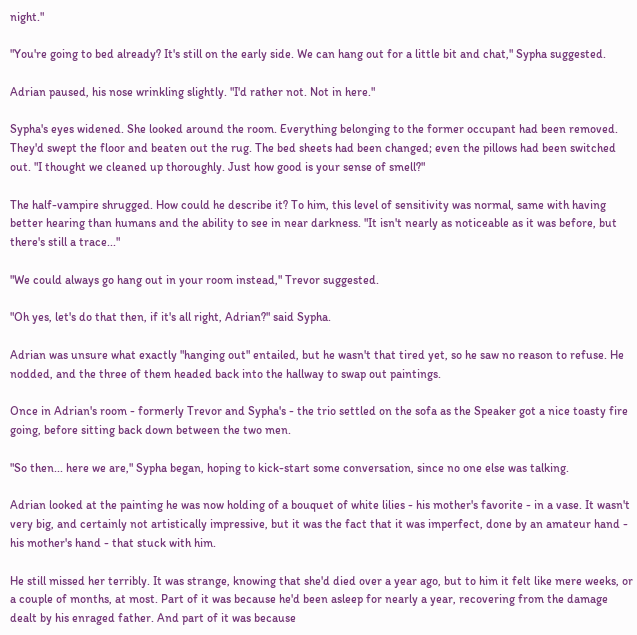night."

"You're going to bed already? It's still on the early side. We can hang out for a little bit and chat," Sypha suggested.

Adrian paused, his nose wrinkling slightly. "I'd rather not. Not in here."

Sypha's eyes widened. She looked around the room. Everything belonging to the former occupant had been removed. They'd swept the floor and beaten out the rug. The bed sheets had been changed; even the pillows had been switched out. "I thought we cleaned up thoroughly. Just how good is your sense of smell?"

The half-vampire shrugged. How could he describe it? To him, this level of sensitivity was normal, same with having better hearing than humans and the ability to see in near darkness. "It isn't nearly as noticeable as it was before, but there's still a trace..."

"We could always go hang out in your room instead," Trevor suggested.

"Oh yes, let's do that then, if it's all right, Adrian?" said Sypha.

Adrian was unsure what exactly "hanging out" entailed, but he wasn't that tired yet, so he saw no reason to refuse. He nodded, and the three of them headed back into the hallway to swap out paintings.

Once in Adrian's room - formerly Trevor and Sypha's - the trio settled on the sofa as the Speaker got a nice toasty fire going, before sitting back down between the two men.

"So then... here we are," Sypha began, hoping to kick-start some conversation, since no one else was talking.

Adrian looked at the painting he was now holding of a bouquet of white lilies - his mother's favorite - in a vase. It wasn't very big, and certainly not artistically impressive, but it was the fact that it was imperfect, done by an amateur hand - his mother's hand - that stuck with him.

He still missed her terribly. It was strange, knowing that she'd died over a year ago, but to him it felt like mere weeks, or a couple of months, at most. Part of it was because he'd been asleep for nearly a year, recovering from the damage dealt by his enraged father. And part of it was because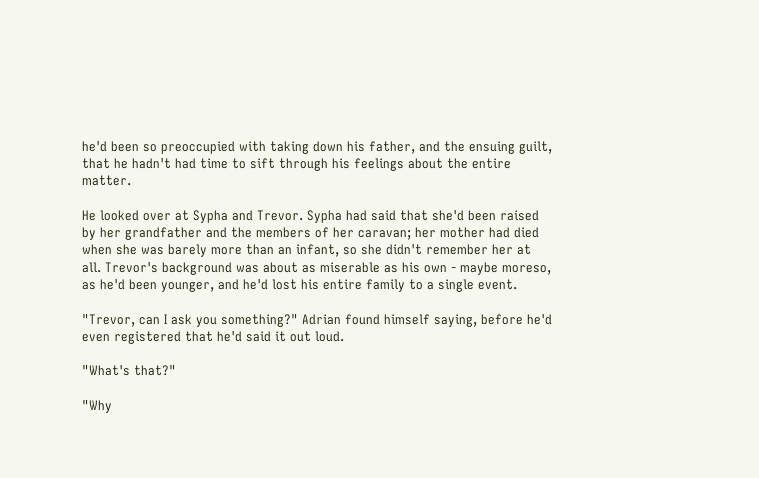he'd been so preoccupied with taking down his father, and the ensuing guilt, that he hadn't had time to sift through his feelings about the entire matter.

He looked over at Sypha and Trevor. Sypha had said that she'd been raised by her grandfather and the members of her caravan; her mother had died when she was barely more than an infant, so she didn't remember her at all. Trevor's background was about as miserable as his own - maybe moreso, as he'd been younger, and he'd lost his entire family to a single event.

"Trevor, can I ask you something?" Adrian found himself saying, before he'd even registered that he'd said it out loud.

"What's that?"

"Why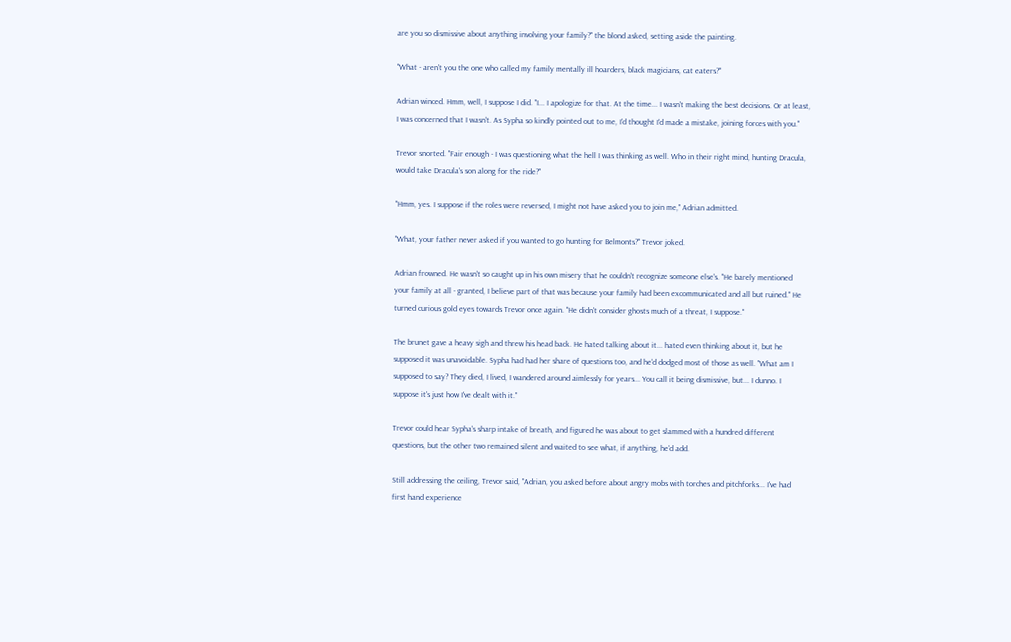are you so dismissive about anything involving your family?" the blond asked, setting aside the painting.

"What - aren't you the one who called my family mentally ill hoarders, black magicians, cat eaters?"

Adrian winced. Hmm, well, I suppose I did. "I... I apologize for that. At the time... I wasn't making the best decisions. Or at least, I was concerned that I wasn't. As Sypha so kindly pointed out to me, I'd thought I'd made a mistake, joining forces with you."

Trevor snorted. "Fair enough - I was questioning what the hell I was thinking as well. Who in their right mind, hunting Dracula, would take Dracula's son along for the ride?"

"Hmm, yes. I suppose if the roles were reversed, I might not have asked you to join me," Adrian admitted.

"What, your father never asked if you wanted to go hunting for Belmonts?" Trevor joked.

Adrian frowned. He wasn't so caught up in his own misery that he couldn't recognize someone else's. "He barely mentioned your family at all - granted, I believe part of that was because your family had been excommunicated and all but ruined." He turned curious gold eyes towards Trevor once again. "He didn't consider ghosts much of a threat, I suppose."

The brunet gave a heavy sigh and threw his head back. He hated talking about it... hated even thinking about it, but he supposed it was unavoidable. Sypha had had her share of questions too, and he'd dodged most of those as well. "What am I supposed to say? They died, I lived, I wandered around aimlessly for years... You call it being dismissive, but... I dunno. I suppose it's just how I've dealt with it."

Trevor could hear Sypha's sharp intake of breath, and figured he was about to get slammed with a hundred different questions, but the other two remained silent and waited to see what, if anything, he'd add.

Still addressing the ceiling, Trevor said, "Adrian, you asked before about angry mobs with torches and pitchforks... I've had first hand experience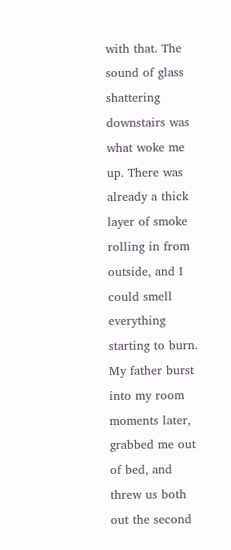with that. The sound of glass shattering downstairs was what woke me up. There was already a thick layer of smoke rolling in from outside, and I could smell everything starting to burn. My father burst into my room moments later, grabbed me out of bed, and threw us both out the second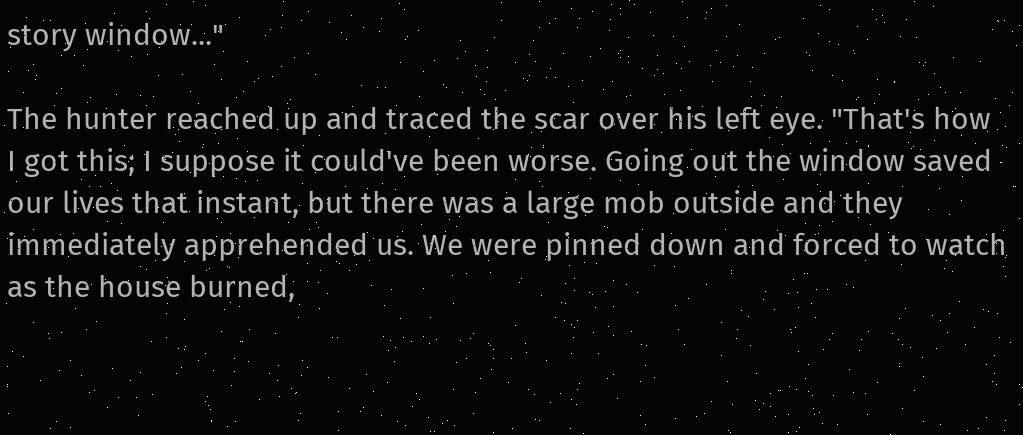story window..."

The hunter reached up and traced the scar over his left eye. "That's how I got this; I suppose it could've been worse. Going out the window saved our lives that instant, but there was a large mob outside and they immediately apprehended us. We were pinned down and forced to watch as the house burned,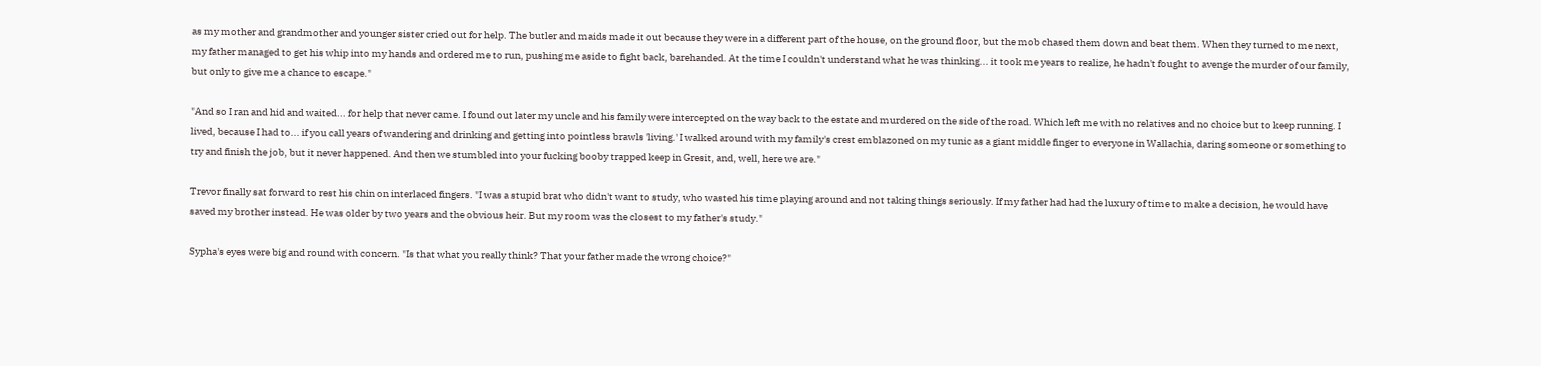as my mother and grandmother and younger sister cried out for help. The butler and maids made it out because they were in a different part of the house, on the ground floor, but the mob chased them down and beat them. When they turned to me next, my father managed to get his whip into my hands and ordered me to run, pushing me aside to fight back, barehanded. At the time I couldn't understand what he was thinking... it took me years to realize, he hadn't fought to avenge the murder of our family, but only to give me a chance to escape."

"And so I ran and hid and waited... for help that never came. I found out later my uncle and his family were intercepted on the way back to the estate and murdered on the side of the road. Which left me with no relatives and no choice but to keep running. I lived, because I had to... if you call years of wandering and drinking and getting into pointless brawls 'living.' I walked around with my family's crest emblazoned on my tunic as a giant middle finger to everyone in Wallachia, daring someone or something to try and finish the job, but it never happened. And then we stumbled into your fucking booby trapped keep in Gresit, and, well, here we are."

Trevor finally sat forward to rest his chin on interlaced fingers. "I was a stupid brat who didn't want to study, who wasted his time playing around and not taking things seriously. If my father had had the luxury of time to make a decision, he would have saved my brother instead. He was older by two years and the obvious heir. But my room was the closest to my father's study."

Sypha's eyes were big and round with concern. "Is that what you really think? That your father made the wrong choice?"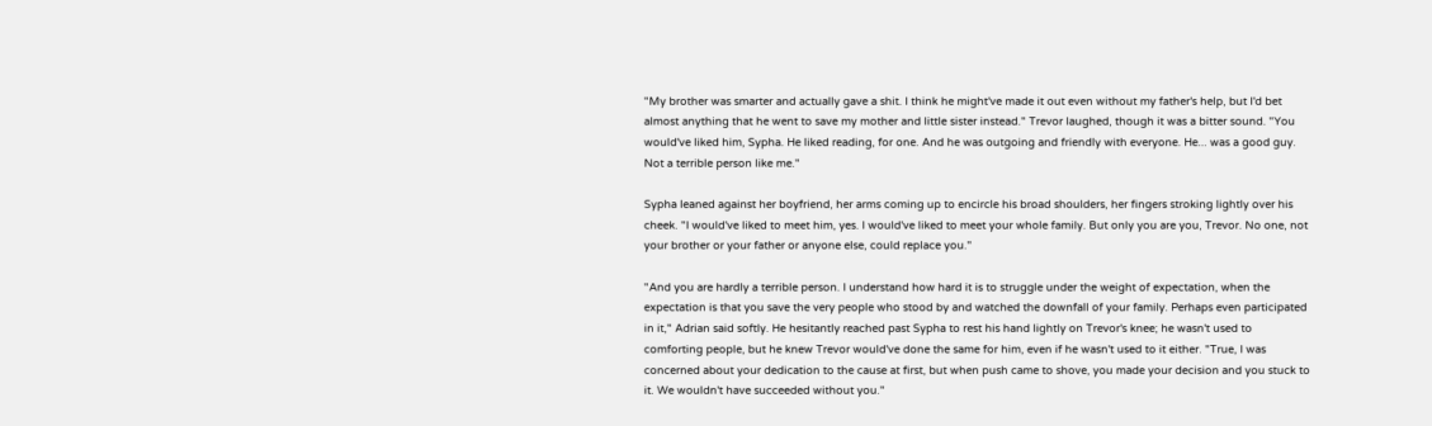"My brother was smarter and actually gave a shit. I think he might've made it out even without my father's help, but I'd bet almost anything that he went to save my mother and little sister instead." Trevor laughed, though it was a bitter sound. "You would've liked him, Sypha. He liked reading, for one. And he was outgoing and friendly with everyone. He... was a good guy. Not a terrible person like me."

Sypha leaned against her boyfriend, her arms coming up to encircle his broad shoulders, her fingers stroking lightly over his cheek. "I would've liked to meet him, yes. I would've liked to meet your whole family. But only you are you, Trevor. No one, not your brother or your father or anyone else, could replace you."

"And you are hardly a terrible person. I understand how hard it is to struggle under the weight of expectation, when the expectation is that you save the very people who stood by and watched the downfall of your family. Perhaps even participated in it," Adrian said softly. He hesitantly reached past Sypha to rest his hand lightly on Trevor's knee; he wasn't used to comforting people, but he knew Trevor would've done the same for him, even if he wasn't used to it either. "True, I was concerned about your dedication to the cause at first, but when push came to shove, you made your decision and you stuck to it. We wouldn't have succeeded without you."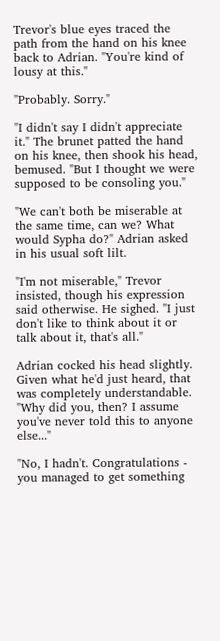Trevor's blue eyes traced the path from the hand on his knee back to Adrian. "You're kind of lousy at this."

"Probably. Sorry."

"I didn't say I didn't appreciate it." The brunet patted the hand on his knee, then shook his head, bemused. "But I thought we were supposed to be consoling you."

"We can't both be miserable at the same time, can we? What would Sypha do?" Adrian asked in his usual soft lilt.

"I'm not miserable," Trevor insisted, though his expression said otherwise. He sighed. "I just don't like to think about it or talk about it, that's all."

Adrian cocked his head slightly. Given what he'd just heard, that was completely understandable. "Why did you, then? I assume you've never told this to anyone else..."

"No, I hadn't. Congratulations - you managed to get something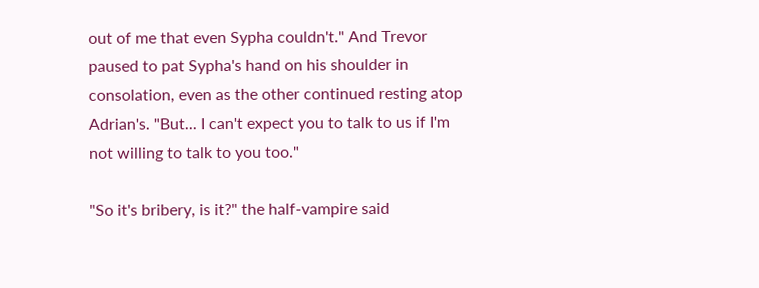out of me that even Sypha couldn't." And Trevor paused to pat Sypha's hand on his shoulder in consolation, even as the other continued resting atop Adrian's. "But... I can't expect you to talk to us if I'm not willing to talk to you too."

"So it's bribery, is it?" the half-vampire said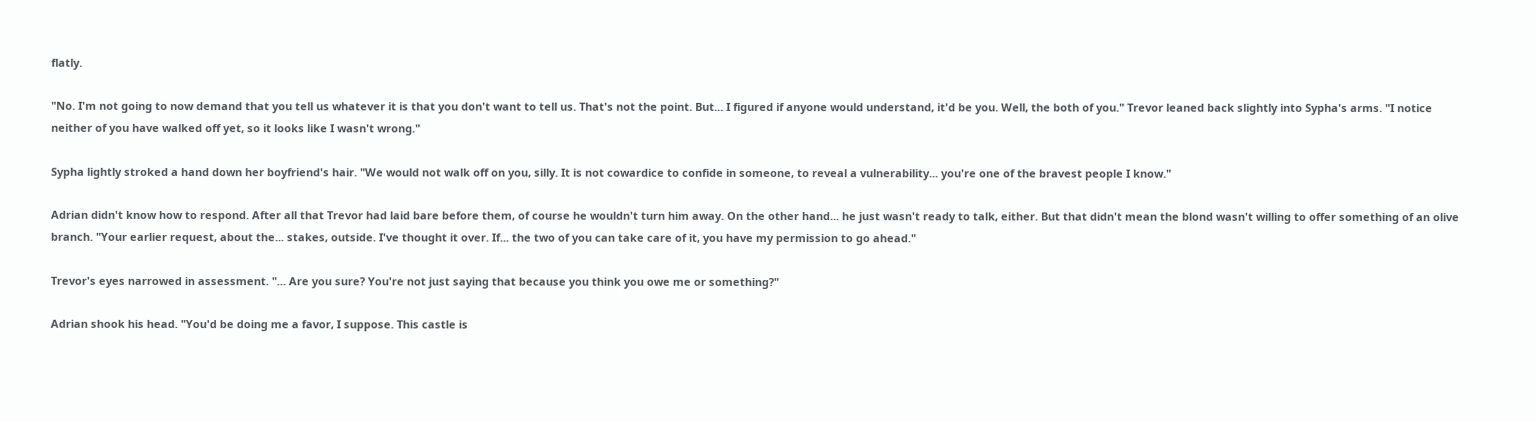flatly.

"No. I'm not going to now demand that you tell us whatever it is that you don't want to tell us. That's not the point. But... I figured if anyone would understand, it'd be you. Well, the both of you." Trevor leaned back slightly into Sypha's arms. "I notice neither of you have walked off yet, so it looks like I wasn't wrong."

Sypha lightly stroked a hand down her boyfriend's hair. "We would not walk off on you, silly. It is not cowardice to confide in someone, to reveal a vulnerability... you're one of the bravest people I know."

Adrian didn't know how to respond. After all that Trevor had laid bare before them, of course he wouldn't turn him away. On the other hand... he just wasn't ready to talk, either. But that didn't mean the blond wasn't willing to offer something of an olive branch. "Your earlier request, about the... stakes, outside. I've thought it over. If... the two of you can take care of it, you have my permission to go ahead."

Trevor's eyes narrowed in assessment. "... Are you sure? You're not just saying that because you think you owe me or something?"

Adrian shook his head. "You'd be doing me a favor, I suppose. This castle is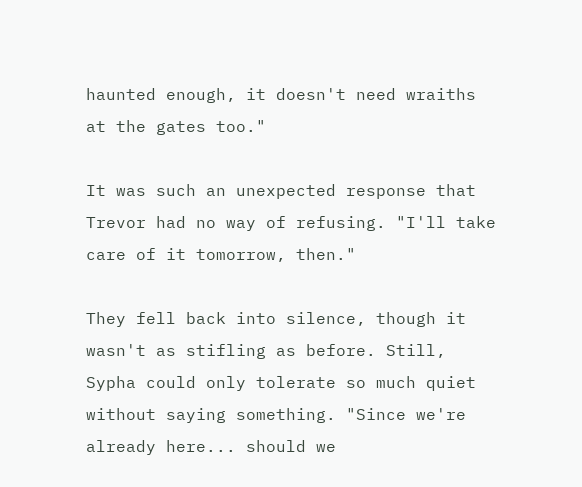haunted enough, it doesn't need wraiths at the gates too."

It was such an unexpected response that Trevor had no way of refusing. "I'll take care of it tomorrow, then."

They fell back into silence, though it wasn't as stifling as before. Still, Sypha could only tolerate so much quiet without saying something. "Since we're already here... should we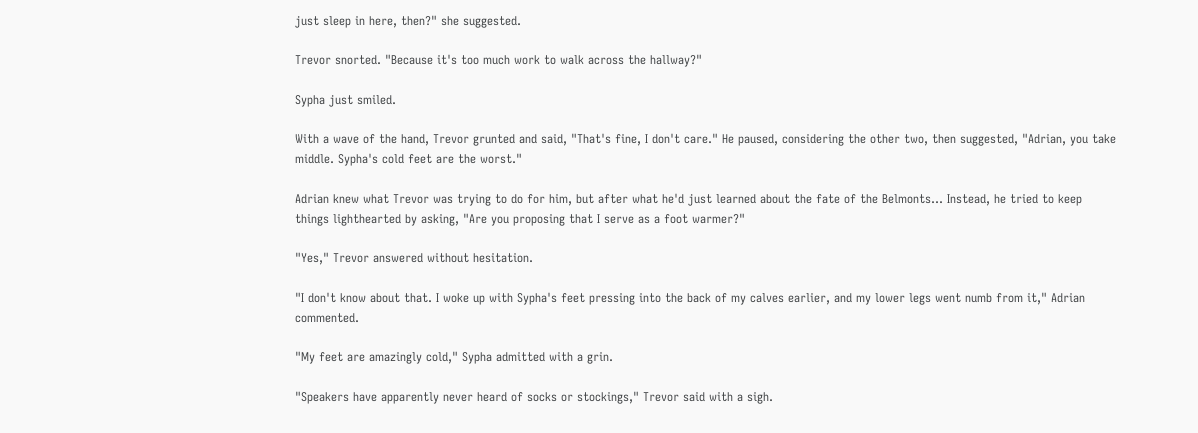just sleep in here, then?" she suggested.

Trevor snorted. "Because it's too much work to walk across the hallway?"

Sypha just smiled.

With a wave of the hand, Trevor grunted and said, "That's fine, I don't care." He paused, considering the other two, then suggested, "Adrian, you take middle. Sypha's cold feet are the worst."

Adrian knew what Trevor was trying to do for him, but after what he'd just learned about the fate of the Belmonts... Instead, he tried to keep things lighthearted by asking, "Are you proposing that I serve as a foot warmer?"

"Yes," Trevor answered without hesitation.

"I don't know about that. I woke up with Sypha's feet pressing into the back of my calves earlier, and my lower legs went numb from it," Adrian commented.

"My feet are amazingly cold," Sypha admitted with a grin.

"Speakers have apparently never heard of socks or stockings," Trevor said with a sigh.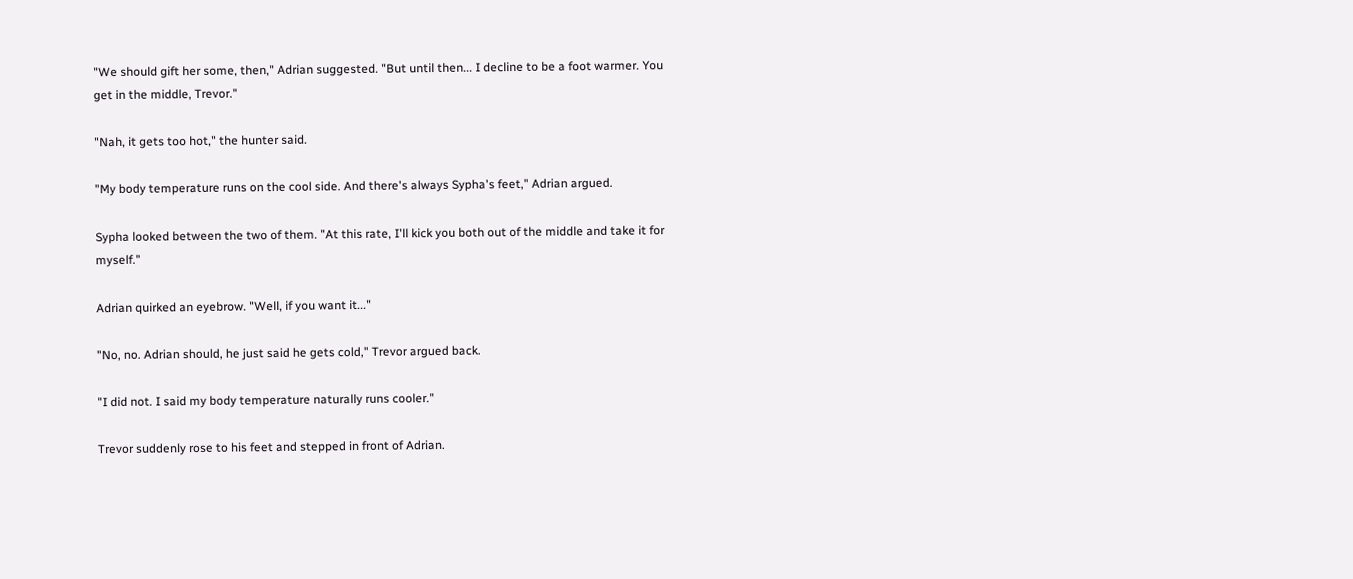"We should gift her some, then," Adrian suggested. "But until then... I decline to be a foot warmer. You get in the middle, Trevor."

"Nah, it gets too hot," the hunter said.

"My body temperature runs on the cool side. And there's always Sypha's feet," Adrian argued.

Sypha looked between the two of them. "At this rate, I'll kick you both out of the middle and take it for myself."

Adrian quirked an eyebrow. "Well, if you want it..."

"No, no. Adrian should, he just said he gets cold," Trevor argued back.

"I did not. I said my body temperature naturally runs cooler."

Trevor suddenly rose to his feet and stepped in front of Adrian.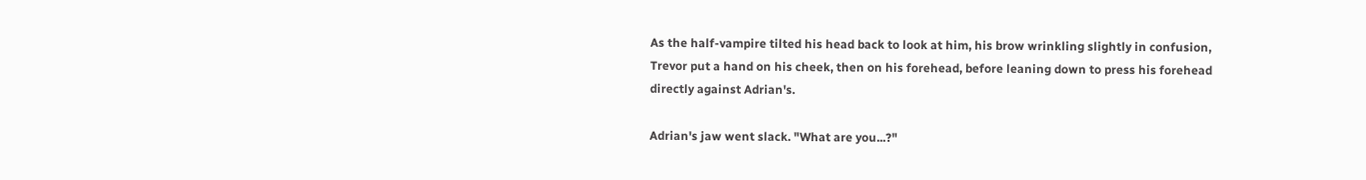As the half-vampire tilted his head back to look at him, his brow wrinkling slightly in confusion, Trevor put a hand on his cheek, then on his forehead, before leaning down to press his forehead directly against Adrian's.

Adrian's jaw went slack. "What are you...?"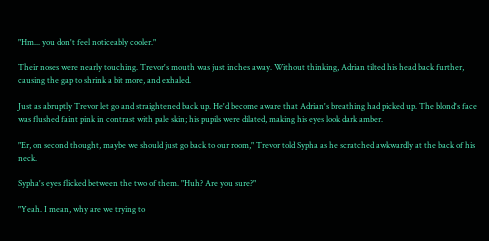"Hm... you don't feel noticeably cooler."

Their noses were nearly touching. Trevor's mouth was just inches away. Without thinking, Adrian tilted his head back further, causing the gap to shrink a bit more, and exhaled.

Just as abruptly Trevor let go and straightened back up. He'd become aware that Adrian's breathing had picked up. The blond's face was flushed faint pink in contrast with pale skin; his pupils were dilated, making his eyes look dark amber.

"Er, on second thought, maybe we should just go back to our room," Trevor told Sypha as he scratched awkwardly at the back of his neck.

Sypha's eyes flicked between the two of them. "Huh? Are you sure?"

"Yeah. I mean, why are we trying to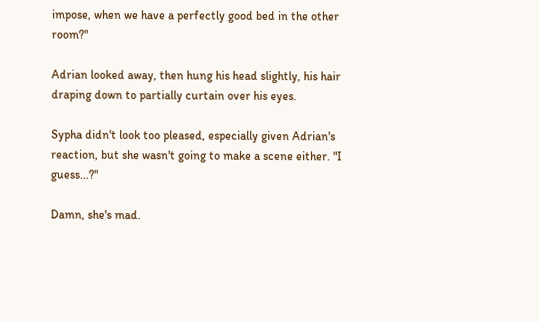impose, when we have a perfectly good bed in the other room?"

Adrian looked away, then hung his head slightly, his hair draping down to partially curtain over his eyes.

Sypha didn't look too pleased, especially given Adrian's reaction, but she wasn't going to make a scene either. "I guess...?"

Damn, she's mad.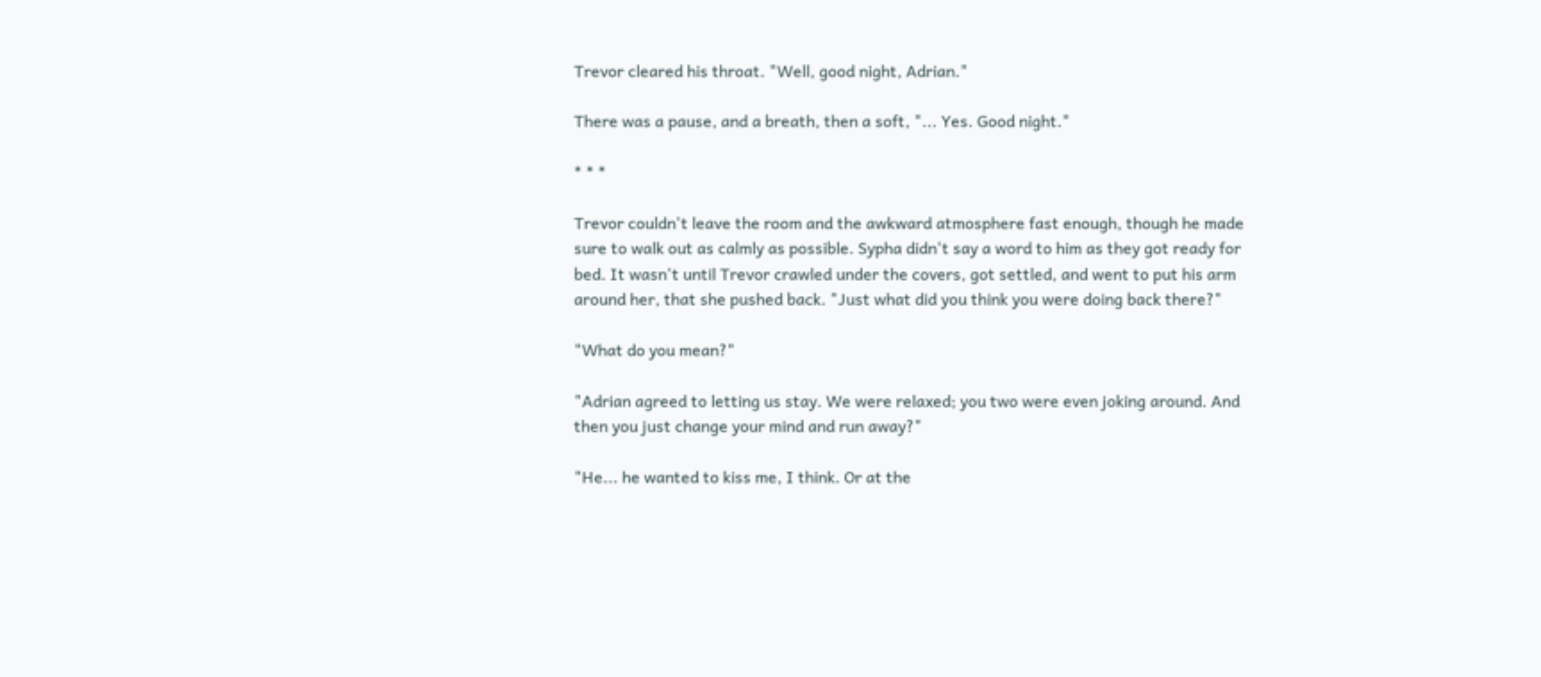Trevor cleared his throat. "Well, good night, Adrian."

There was a pause, and a breath, then a soft, "... Yes. Good night."

* * *

Trevor couldn't leave the room and the awkward atmosphere fast enough, though he made sure to walk out as calmly as possible. Sypha didn't say a word to him as they got ready for bed. It wasn't until Trevor crawled under the covers, got settled, and went to put his arm around her, that she pushed back. "Just what did you think you were doing back there?"

"What do you mean?"

"Adrian agreed to letting us stay. We were relaxed; you two were even joking around. And then you just change your mind and run away?"

"He... he wanted to kiss me, I think. Or at the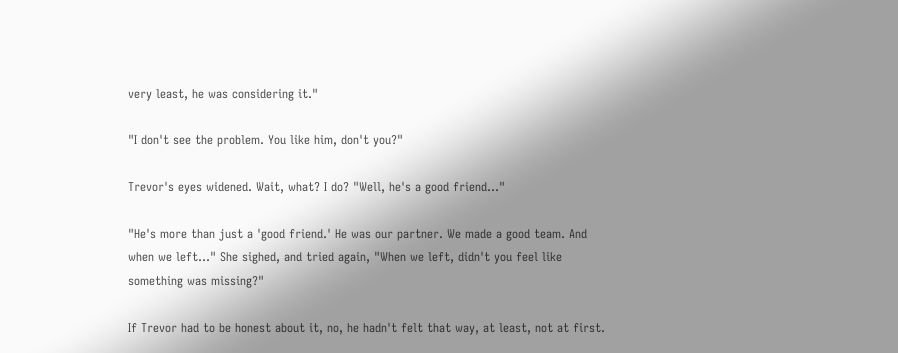very least, he was considering it."

"I don't see the problem. You like him, don't you?"

Trevor's eyes widened. Wait, what? I do? "Well, he's a good friend..."

"He's more than just a 'good friend.' He was our partner. We made a good team. And when we left..." She sighed, and tried again, "When we left, didn't you feel like something was missing?"

If Trevor had to be honest about it, no, he hadn't felt that way, at least, not at first.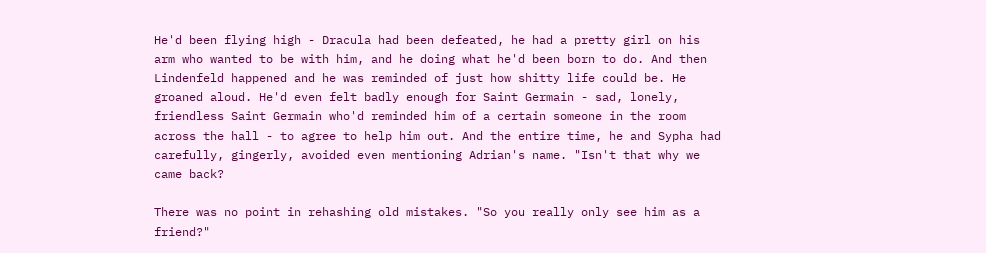He'd been flying high - Dracula had been defeated, he had a pretty girl on his arm who wanted to be with him, and he doing what he'd been born to do. And then Lindenfeld happened and he was reminded of just how shitty life could be. He groaned aloud. He'd even felt badly enough for Saint Germain - sad, lonely, friendless Saint Germain who'd reminded him of a certain someone in the room across the hall - to agree to help him out. And the entire time, he and Sypha had carefully, gingerly, avoided even mentioning Adrian's name. "Isn't that why we came back?

There was no point in rehashing old mistakes. "So you really only see him as a friend?"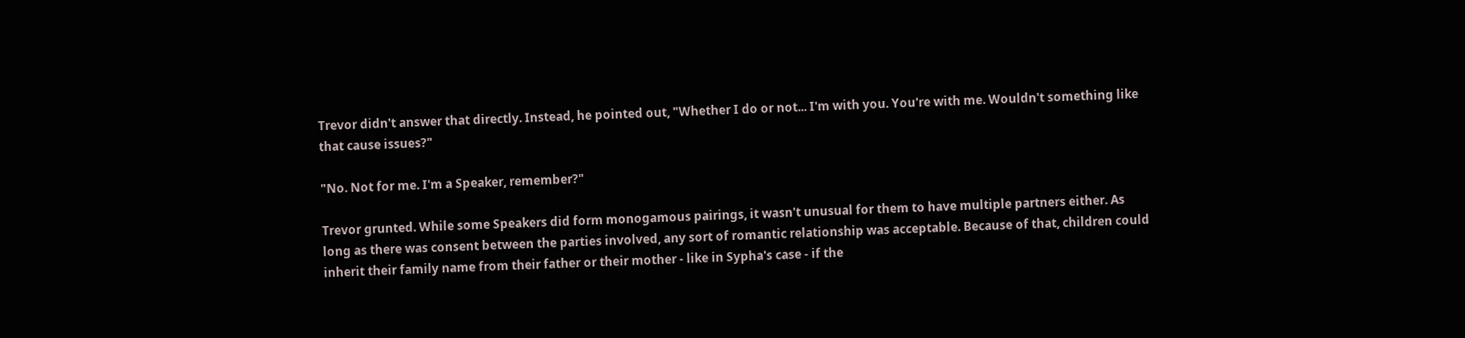Trevor didn't answer that directly. Instead, he pointed out, "Whether I do or not... I'm with you. You're with me. Wouldn't something like that cause issues?"

"No. Not for me. I'm a Speaker, remember?"

Trevor grunted. While some Speakers did form monogamous pairings, it wasn't unusual for them to have multiple partners either. As long as there was consent between the parties involved, any sort of romantic relationship was acceptable. Because of that, children could inherit their family name from their father or their mother - like in Sypha's case - if the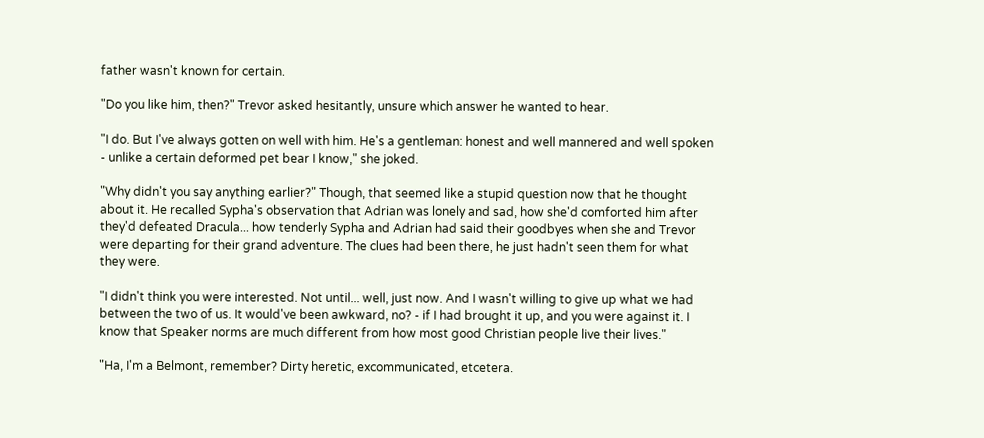father wasn't known for certain.

"Do you like him, then?" Trevor asked hesitantly, unsure which answer he wanted to hear.

"I do. But I've always gotten on well with him. He's a gentleman: honest and well mannered and well spoken - unlike a certain deformed pet bear I know," she joked.

"Why didn't you say anything earlier?" Though, that seemed like a stupid question now that he thought about it. He recalled Sypha's observation that Adrian was lonely and sad, how she'd comforted him after they'd defeated Dracula... how tenderly Sypha and Adrian had said their goodbyes when she and Trevor were departing for their grand adventure. The clues had been there, he just hadn't seen them for what they were.

"I didn't think you were interested. Not until... well, just now. And I wasn't willing to give up what we had between the two of us. It would've been awkward, no? - if I had brought it up, and you were against it. I know that Speaker norms are much different from how most good Christian people live their lives."

"Ha, I'm a Belmont, remember? Dirty heretic, excommunicated, etcetera.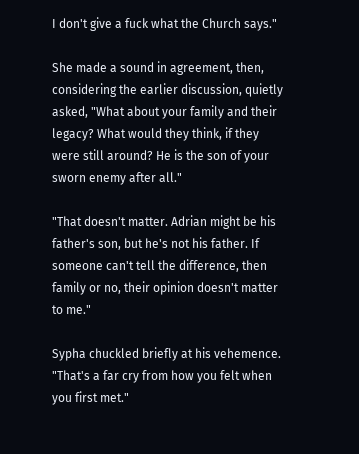I don't give a fuck what the Church says."

She made a sound in agreement, then, considering the earlier discussion, quietly asked, "What about your family and their legacy? What would they think, if they were still around? He is the son of your sworn enemy after all."

"That doesn't matter. Adrian might be his father's son, but he's not his father. If someone can't tell the difference, then family or no, their opinion doesn't matter to me."

Sypha chuckled briefly at his vehemence. "That's a far cry from how you felt when you first met."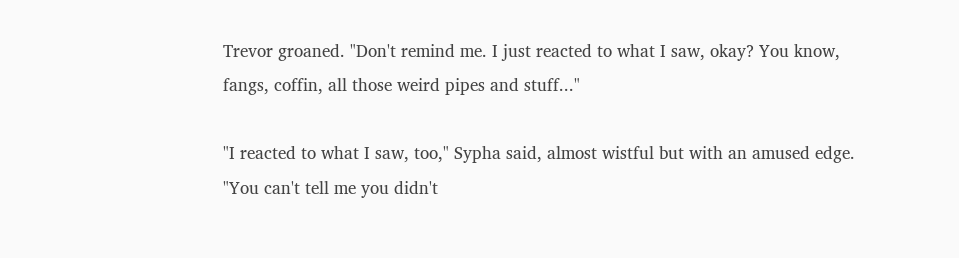Trevor groaned. "Don't remind me. I just reacted to what I saw, okay? You know, fangs, coffin, all those weird pipes and stuff..."

"I reacted to what I saw, too," Sypha said, almost wistful but with an amused edge. "You can't tell me you didn't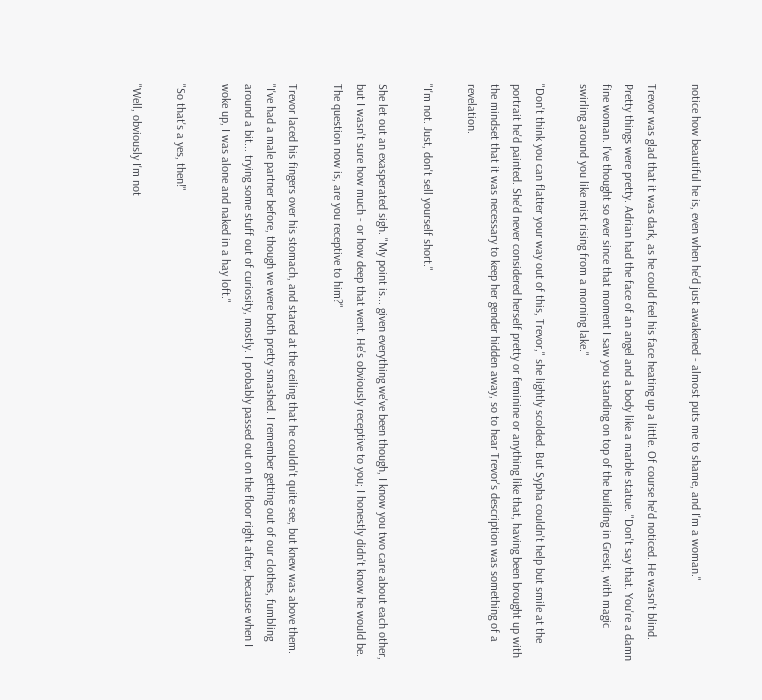notice how beautiful he is, even when he'd just awakened - almost puts me to shame, and I'm a woman."

Trevor was glad that it was dark, as he could feel his face heating up a little. Of course he'd noticed. He wasn't blind. Pretty things were pretty. Adrian had the face of an angel and a body like a marble statue. "Don't say that. You're a damn fine woman. I've thought so ever since that moment I saw you standing on top of the building in Gresit, with magic swirling around you like mist rising from a morning lake."

"Don't think you can flatter your way out of this, Trevor," she lightly scolded. But Sypha couldn't help but smile at the portrait he'd painted. She'd never considered herself pretty or feminine or anything like that, having been brought up with the mindset that it was necessary to keep her gender hidden away, so to hear Trevor's description was something of a revelation.

"I'm not. Just, don't sell yourself short."

She let out an exasperated sigh. "My point is... given everything we've been though, I know you two care about each other, but I wasn't sure how much - or how deep that went. He's obviously receptive to you; I honestly didn't know he would be. The question now is, are you receptive to him?"

Trevor laced his fingers over his stomach, and stared at the ceiling that he couldn't quite see, but knew was above them. "I've had a male partner before, though we were both pretty smashed. I remember getting out of our clothes, fumbling around a bit... trying some stuff out of curiosity, mostly. I probably passed out on the floor right after, because when I woke up, I was alone and naked in a hay loft."

"So that's a yes, then!"

"Well, obviously I'm not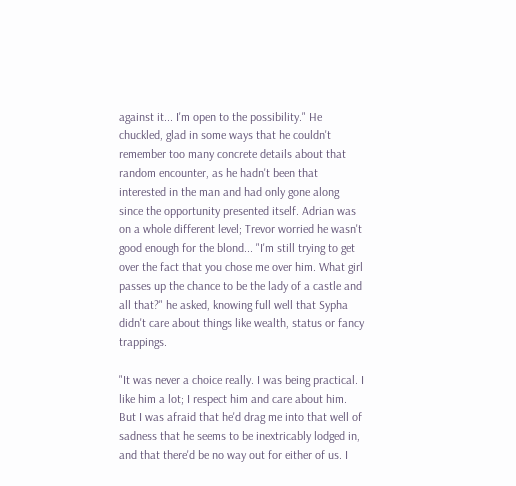against it... I'm open to the possibility." He chuckled, glad in some ways that he couldn't remember too many concrete details about that random encounter, as he hadn't been that interested in the man and had only gone along since the opportunity presented itself. Adrian was on a whole different level; Trevor worried he wasn't good enough for the blond... "I'm still trying to get over the fact that you chose me over him. What girl passes up the chance to be the lady of a castle and all that?" he asked, knowing full well that Sypha didn't care about things like wealth, status or fancy trappings.

"It was never a choice really. I was being practical. I like him a lot; I respect him and care about him. But I was afraid that he'd drag me into that well of sadness that he seems to be inextricably lodged in, and that there'd be no way out for either of us. I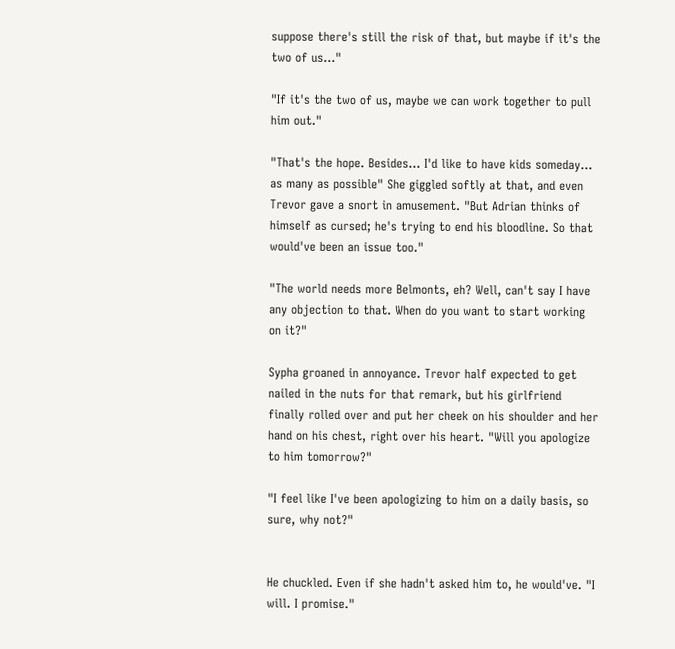suppose there's still the risk of that, but maybe if it's the two of us..."

"If it's the two of us, maybe we can work together to pull him out."

"That's the hope. Besides... I'd like to have kids someday... as many as possible" She giggled softly at that, and even Trevor gave a snort in amusement. "But Adrian thinks of himself as cursed; he's trying to end his bloodline. So that would've been an issue too."

"The world needs more Belmonts, eh? Well, can't say I have any objection to that. When do you want to start working on it?"

Sypha groaned in annoyance. Trevor half expected to get nailed in the nuts for that remark, but his girlfriend finally rolled over and put her cheek on his shoulder and her hand on his chest, right over his heart. "Will you apologize to him tomorrow?"

"I feel like I've been apologizing to him on a daily basis, so sure, why not?"


He chuckled. Even if she hadn't asked him to, he would've. "I will. I promise."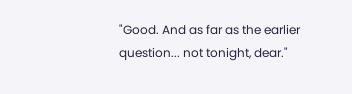"Good. And as far as the earlier question... not tonight, dear."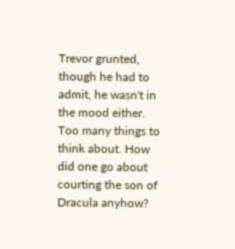Trevor grunted, though he had to admit, he wasn't in the mood either. Too many things to think about. How did one go about courting the son of Dracula anyhow?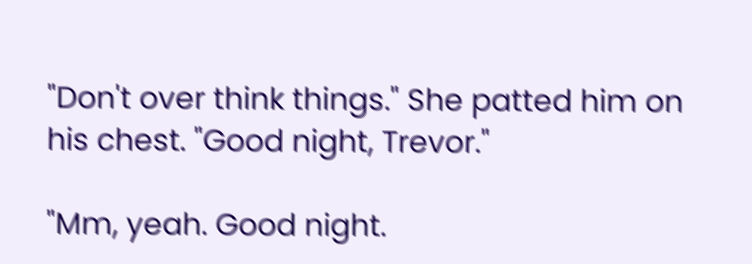"Don't over think things." She patted him on his chest. "Good night, Trevor."

"Mm, yeah. Good night.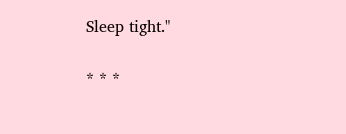Sleep tight."

* * *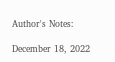Author's Notes:

December 18, 2022